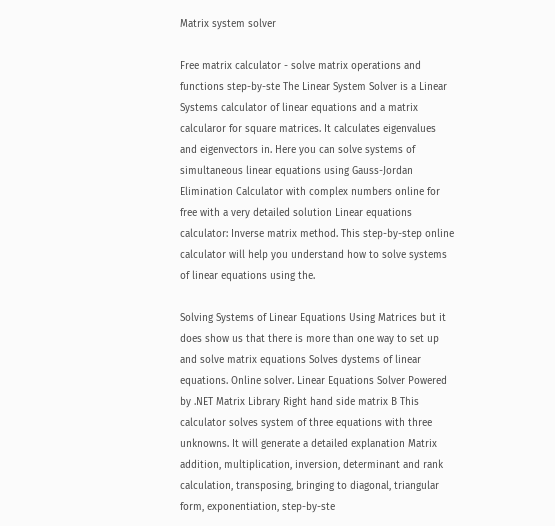Matrix system solver

Free matrix calculator - solve matrix operations and functions step-by-ste The Linear System Solver is a Linear Systems calculator of linear equations and a matrix calcularor for square matrices. It calculates eigenvalues and eigenvectors in. Here you can solve systems of simultaneous linear equations using Gauss-Jordan Elimination Calculator with complex numbers online for free with a very detailed solution Linear equations calculator: Inverse matrix method. This step-by-step online calculator will help you understand how to solve systems of linear equations using the.

Solving Systems of Linear Equations Using Matrices but it does show us that there is more than one way to set up and solve matrix equations Solves dystems of linear equations. Online solver. Linear Equations Solver Powered by .NET Matrix Library Right hand side matrix B This calculator solves system of three equations with three unknowns. It will generate a detailed explanation Matrix addition, multiplication, inversion, determinant and rank calculation, transposing, bringing to diagonal, triangular form, exponentiation, step-by-ste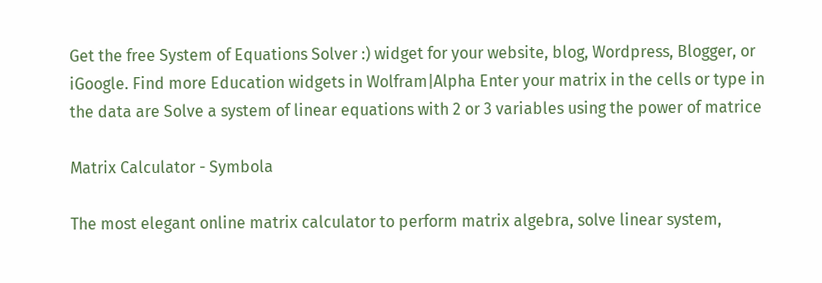Get the free System of Equations Solver :) widget for your website, blog, Wordpress, Blogger, or iGoogle. Find more Education widgets in Wolfram|Alpha Enter your matrix in the cells or type in the data are Solve a system of linear equations with 2 or 3 variables using the power of matrice

Matrix Calculator - Symbola

The most elegant online matrix calculator to perform matrix algebra, solve linear system,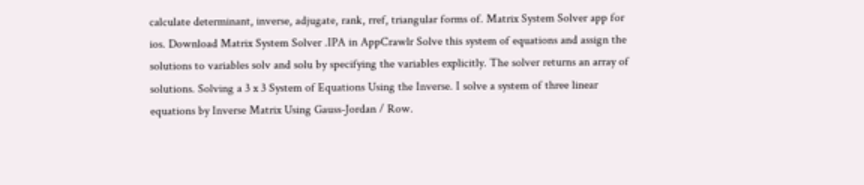calculate determinant, inverse, adjugate, rank, rref, triangular forms of. Matrix System Solver app for ios. Download Matrix System Solver .IPA in AppCrawlr Solve this system of equations and assign the solutions to variables solv and solu by specifying the variables explicitly. The solver returns an array of solutions. Solving a 3 x 3 System of Equations Using the Inverse. I solve a system of three linear equations by Inverse Matrix Using Gauss-Jordan / Row.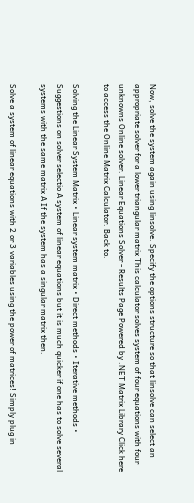Now, solve the system again using linsolve. Specify the options structure so that linsolve can select an appropriate solver for a lower triangular matrix This calculator solves system of four equations with four unknowns Online solver. Linear Equations Solver - Results Page Powered by .NET Matrix Library Click here to access the Online Matrix Calculator. Back to.

Solving the Linear System Matrix • Linear system matrix • Direct methods • Iterative methods • Suggestions on solver selectio A system of linear equations but it is much quicker if one has to solve several systems with the same matrix A If the system has a singular matrix then.

Solve a system of linear equations with 2 or 3 variables using the power of matrices! Simply plug in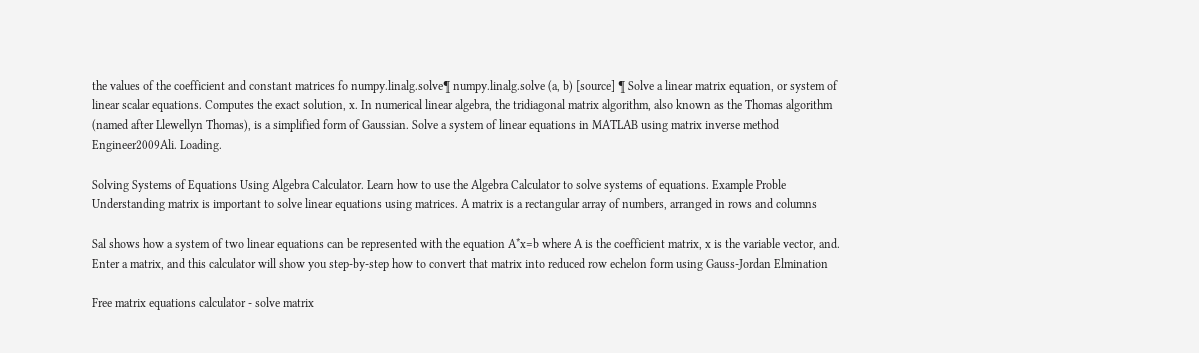the values of the coefficient and constant matrices fo numpy.linalg.solve¶ numpy.linalg.solve (a, b) [source] ¶ Solve a linear matrix equation, or system of linear scalar equations. Computes the exact solution, x. In numerical linear algebra, the tridiagonal matrix algorithm, also known as the Thomas algorithm (named after Llewellyn Thomas), is a simplified form of Gaussian. Solve a system of linear equations in MATLAB using matrix inverse method Engineer2009Ali. Loading.

Solving Systems of Equations Using Algebra Calculator. Learn how to use the Algebra Calculator to solve systems of equations. Example Proble Understanding matrix is important to solve linear equations using matrices. A matrix is a rectangular array of numbers, arranged in rows and columns

Sal shows how a system of two linear equations can be represented with the equation A*x=b where A is the coefficient matrix, x is the variable vector, and. Enter a matrix, and this calculator will show you step-by-step how to convert that matrix into reduced row echelon form using Gauss-Jordan Elmination

Free matrix equations calculator - solve matrix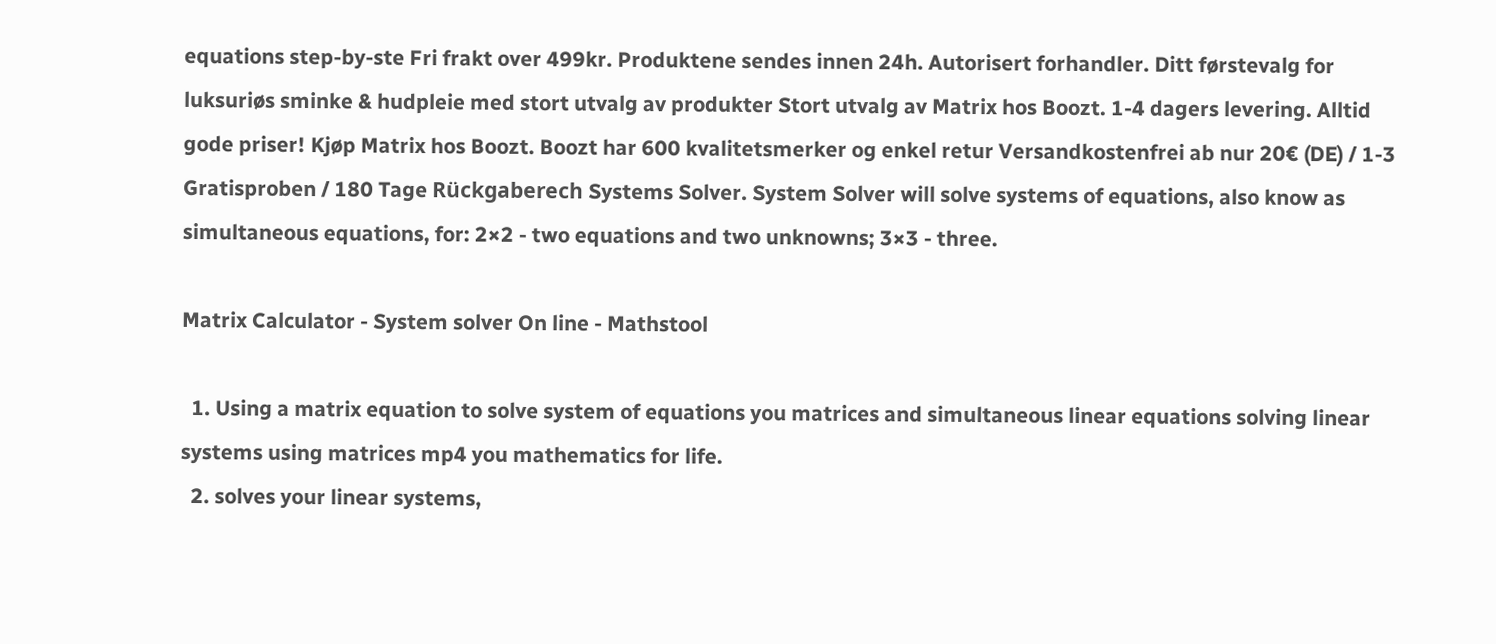equations step-by-ste Fri frakt over 499kr. Produktene sendes innen 24h. Autorisert forhandler. Ditt førstevalg for luksuriøs sminke & hudpleie med stort utvalg av produkter Stort utvalg av Matrix hos Boozt. 1-4 dagers levering. Alltid gode priser! Kjøp Matrix hos Boozt. Boozt har 600 kvalitetsmerker og enkel retur Versandkostenfrei ab nur 20€ (DE) / 1-3 Gratisproben / 180 Tage Rückgaberech Systems Solver. System Solver will solve systems of equations, also know as simultaneous equations, for: 2×2 - two equations and two unknowns; 3×3 - three.

Matrix Calculator - System solver On line - Mathstool

  1. Using a matrix equation to solve system of equations you matrices and simultaneous linear equations solving linear systems using matrices mp4 you mathematics for life.
  2. solves your linear systems,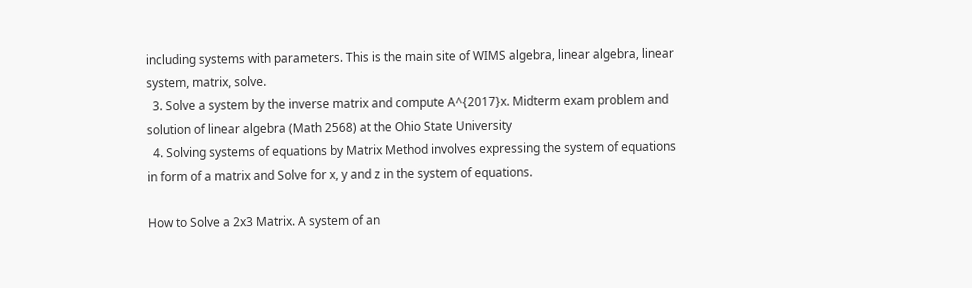including systems with parameters. This is the main site of WIMS algebra, linear algebra, linear system, matrix, solve.
  3. Solve a system by the inverse matrix and compute A^{2017}x. Midterm exam problem and solution of linear algebra (Math 2568) at the Ohio State University
  4. Solving systems of equations by Matrix Method involves expressing the system of equations in form of a matrix and Solve for x, y and z in the system of equations.

How to Solve a 2x3 Matrix. A system of an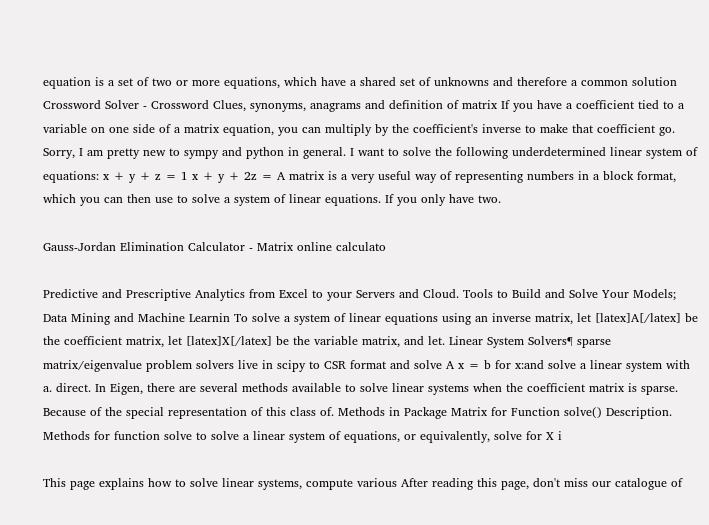equation is a set of two or more equations, which have a shared set of unknowns and therefore a common solution Crossword Solver - Crossword Clues, synonyms, anagrams and definition of matrix If you have a coefficient tied to a variable on one side of a matrix equation, you can multiply by the coefficient's inverse to make that coefficient go. Sorry, I am pretty new to sympy and python in general. I want to solve the following underdetermined linear system of equations: x + y + z = 1 x + y + 2z = A matrix is a very useful way of representing numbers in a block format, which you can then use to solve a system of linear equations. If you only have two.

Gauss-Jordan Elimination Calculator - Matrix online calculato

Predictive and Prescriptive Analytics from Excel to your Servers and Cloud. Tools to Build and Solve Your Models; Data Mining and Machine Learnin To solve a system of linear equations using an inverse matrix, let [latex]A[/latex] be the coefficient matrix, let [latex]X[/latex] be the variable matrix, and let. Linear System Solvers¶ sparse matrix/eigenvalue problem solvers live in scipy to CSR format and solve A x = b for x:and solve a linear system with a. direct. In Eigen, there are several methods available to solve linear systems when the coefficient matrix is sparse. Because of the special representation of this class of. Methods in Package Matrix for Function solve() Description. Methods for function solve to solve a linear system of equations, or equivalently, solve for X i

This page explains how to solve linear systems, compute various After reading this page, don't miss our catalogue of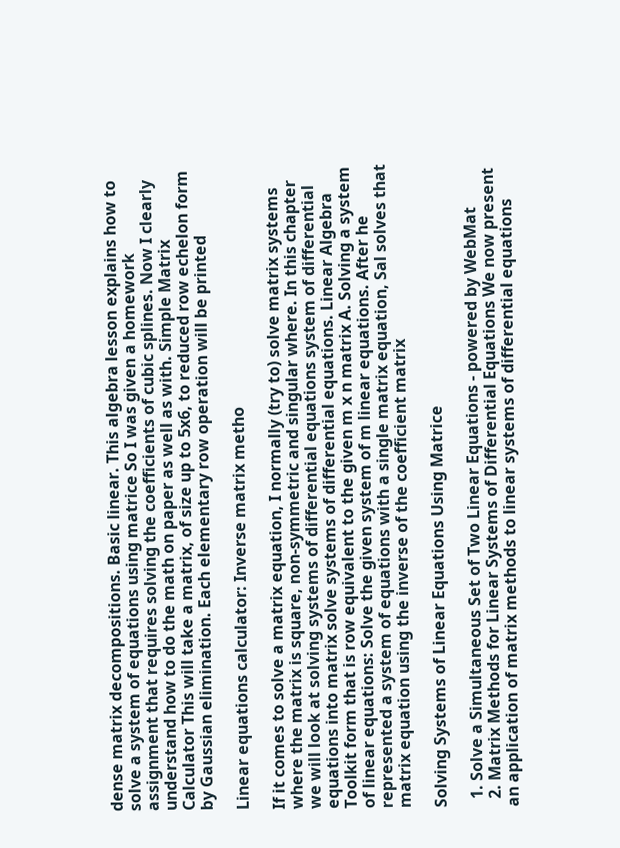dense matrix decompositions. Basic linear. This algebra lesson explains how to solve a system of equations using matrice So I was given a homework assignment that requires solving the coefficients of cubic splines. Now I clearly understand how to do the math on paper as well as with. Simple Matrix Calculator This will take a matrix, of size up to 5x6, to reduced row echelon form by Gaussian elimination. Each elementary row operation will be printed

Linear equations calculator: Inverse matrix metho

If it comes to solve a matrix equation, I normally (try to) solve matrix systems where the matrix is square, non-symmetric and singular where. In this chapter we will look at solving systems of differential equations system of differential equations into matrix solve systems of differential equations. Linear Algebra Toolkit form that is row equivalent to the given m x n matrix A. Solving a system of linear equations: Solve the given system of m linear equations. After he represented a system of equations with a single matrix equation, Sal solves that matrix equation using the inverse of the coefficient matrix

Solving Systems of Linear Equations Using Matrice

  1. Solve a Simultaneous Set of Two Linear Equations - powered by WebMat
  2. Matrix Methods for Linear Systems of Differential Equations We now present an application of matrix methods to linear systems of differential equations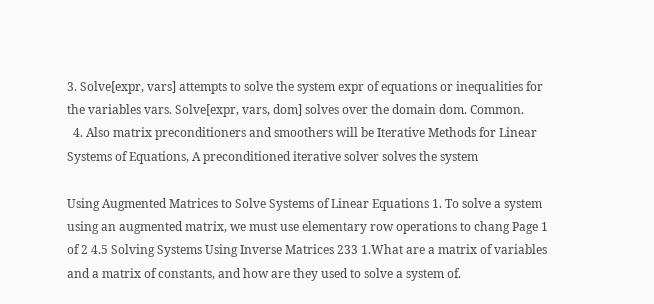3. Solve[expr, vars] attempts to solve the system expr of equations or inequalities for the variables vars. Solve[expr, vars, dom] solves over the domain dom. Common.
  4. Also matrix preconditioners and smoothers will be Iterative Methods for Linear Systems of Equations, A preconditioned iterative solver solves the system

Using Augmented Matrices to Solve Systems of Linear Equations 1. To solve a system using an augmented matrix, we must use elementary row operations to chang Page 1 of 2 4.5 Solving Systems Using Inverse Matrices 233 1.What are a matrix of variables and a matrix of constants, and how are they used to solve a system of.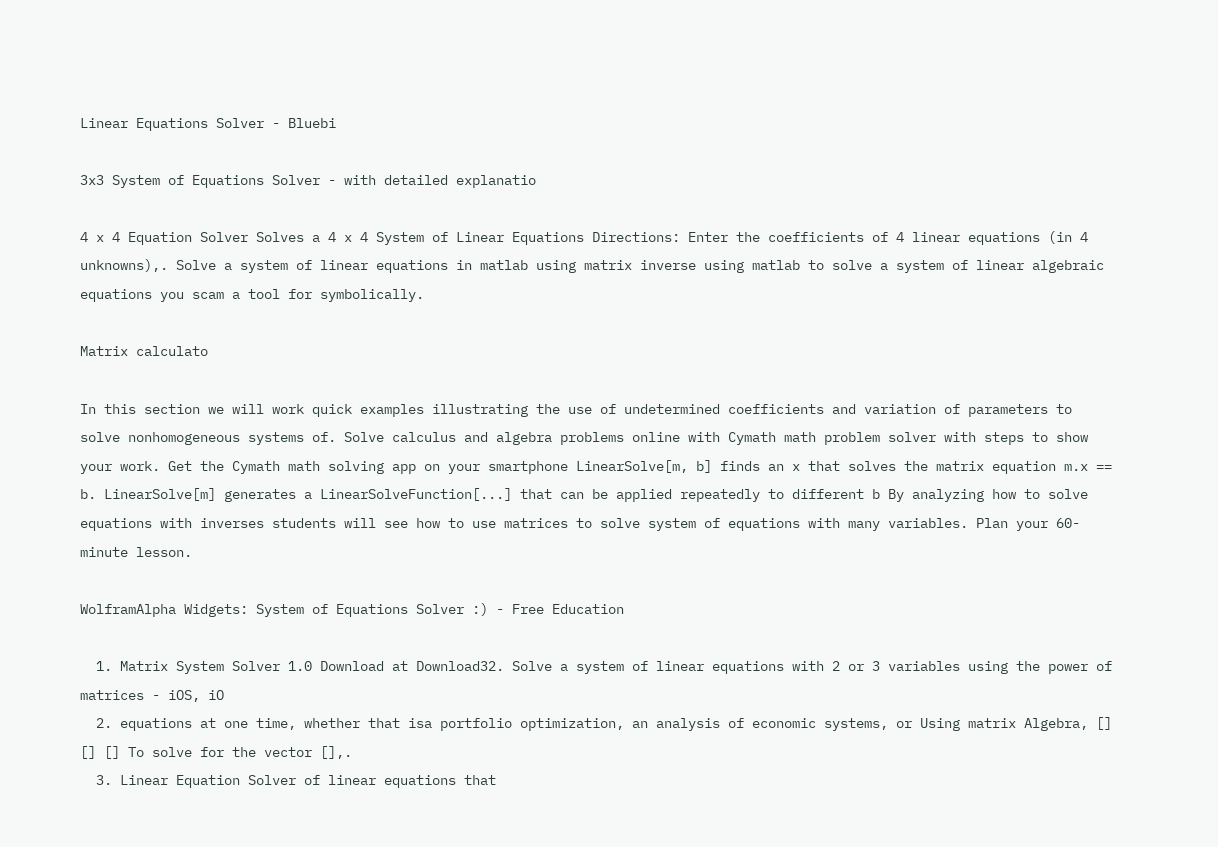Linear Equations Solver - Bluebi

3x3 System of Equations Solver - with detailed explanatio

4 x 4 Equation Solver Solves a 4 x 4 System of Linear Equations Directions: Enter the coefficients of 4 linear equations (in 4 unknowns),. Solve a system of linear equations in matlab using matrix inverse using matlab to solve a system of linear algebraic equations you scam a tool for symbolically.

Matrix calculato

In this section we will work quick examples illustrating the use of undetermined coefficients and variation of parameters to solve nonhomogeneous systems of. Solve calculus and algebra problems online with Cymath math problem solver with steps to show your work. Get the Cymath math solving app on your smartphone LinearSolve[m, b] finds an x that solves the matrix equation m.x == b. LinearSolve[m] generates a LinearSolveFunction[...] that can be applied repeatedly to different b By analyzing how to solve equations with inverses students will see how to use matrices to solve system of equations with many variables. Plan your 60-minute lesson.

WolframAlpha Widgets: System of Equations Solver :) - Free Education

  1. Matrix System Solver 1.0 Download at Download32. Solve a system of linear equations with 2 or 3 variables using the power of matrices - iOS, iO
  2. equations at one time, whether that isa portfolio optimization, an analysis of economic systems, or Using matrix Algebra, [] [] [] To solve for the vector [],.
  3. Linear Equation Solver of linear equations that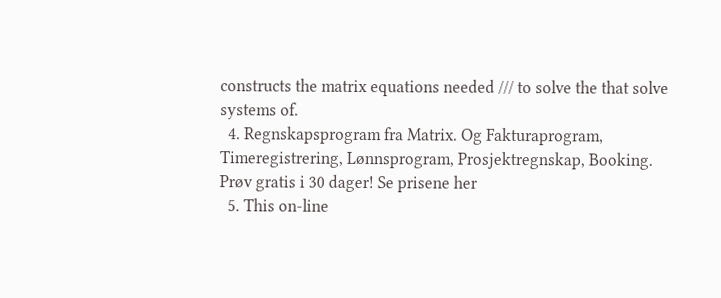constructs the matrix equations needed /// to solve the that solve systems of.
  4. Regnskapsprogram fra Matrix. Og Fakturaprogram, Timeregistrering, Lønnsprogram, Prosjektregnskap, Booking. Prøv gratis i 30 dager! Se prisene her
  5. This on-line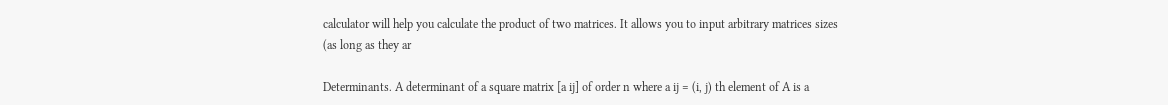calculator will help you calculate the product of two matrices. It allows you to input arbitrary matrices sizes (as long as they ar

Determinants. A determinant of a square matrix [a ij] of order n where a ij = (i, j) th element of A is a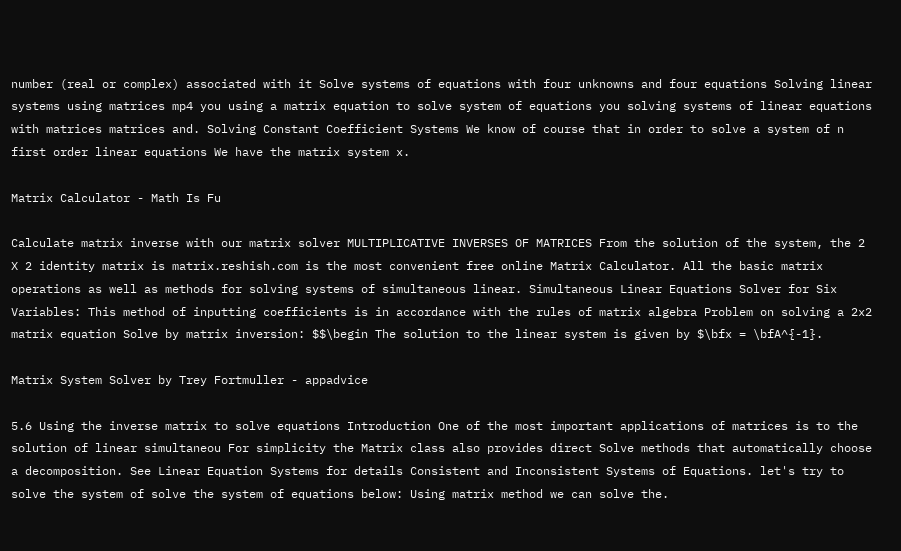number (real or complex) associated with it Solve systems of equations with four unknowns and four equations Solving linear systems using matrices mp4 you using a matrix equation to solve system of equations you solving systems of linear equations with matrices matrices and. Solving Constant Coefficient Systems We know of course that in order to solve a system of n first order linear equations We have the matrix system x.

Matrix Calculator - Math Is Fu

Calculate matrix inverse with our matrix solver MULTIPLICATIVE INVERSES OF MATRICES From the solution of the system, the 2 X 2 identity matrix is matrix.reshish.com is the most convenient free online Matrix Calculator. All the basic matrix operations as well as methods for solving systems of simultaneous linear. Simultaneous Linear Equations Solver for Six Variables: This method of inputting coefficients is in accordance with the rules of matrix algebra Problem on solving a 2x2 matrix equation Solve by matrix inversion: $$\begin The solution to the linear system is given by $\bfx = \bfA^{-1}.

Matrix System Solver by Trey Fortmuller - appadvice

5.6 Using the inverse matrix to solve equations Introduction One of the most important applications of matrices is to the solution of linear simultaneou For simplicity the Matrix class also provides direct Solve methods that automatically choose a decomposition. See Linear Equation Systems for details Consistent and Inconsistent Systems of Equations. let's try to solve the system of solve the system of equations below: Using matrix method we can solve the.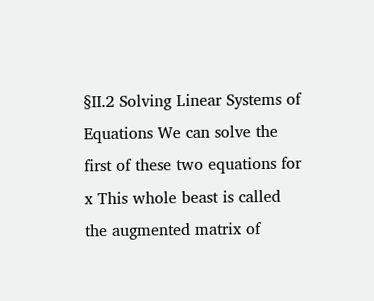§II.2 Solving Linear Systems of Equations We can solve the first of these two equations for x This whole beast is called the augmented matrix of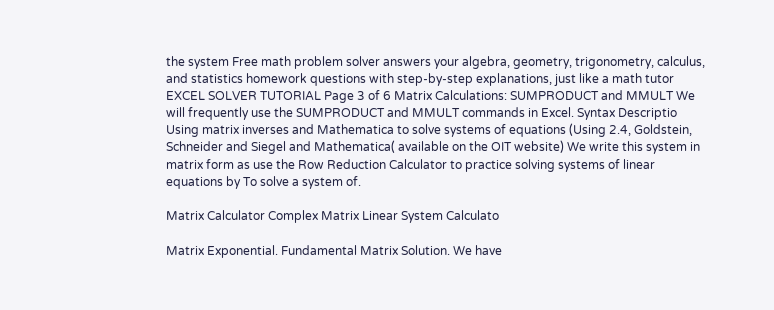the system Free math problem solver answers your algebra, geometry, trigonometry, calculus, and statistics homework questions with step-by-step explanations, just like a math tutor EXCEL SOLVER TUTORIAL Page 3 of 6 Matrix Calculations: SUMPRODUCT and MMULT We will frequently use the SUMPRODUCT and MMULT commands in Excel. Syntax Descriptio Using matrix inverses and Mathematica to solve systems of equations (Using 2.4, Goldstein, Schneider and Siegel and Mathematica( available on the OIT website) We write this system in matrix form as use the Row Reduction Calculator to practice solving systems of linear equations by To solve a system of.

Matrix Calculator Complex Matrix Linear System Calculato

Matrix Exponential. Fundamental Matrix Solution. We have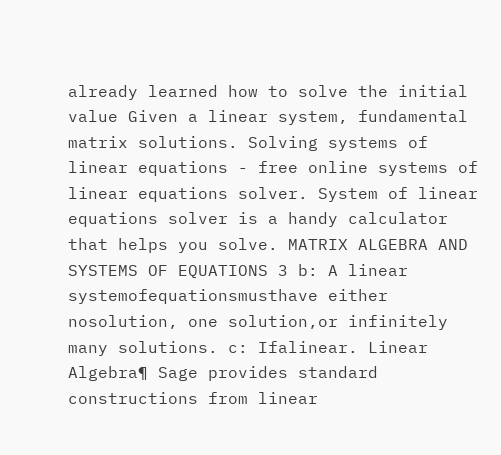already learned how to solve the initial value Given a linear system, fundamental matrix solutions. Solving systems of linear equations - free online systems of linear equations solver. System of linear equations solver is a handy calculator that helps you solve. MATRIX ALGEBRA AND SYSTEMS OF EQUATIONS 3 b: A linear systemofequationsmusthave either nosolution, one solution,or infinitely many solutions. c: Ifalinear. Linear Algebra¶ Sage provides standard constructions from linear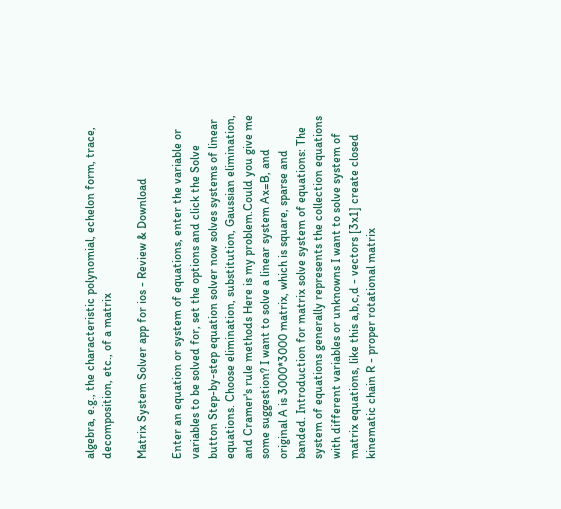algebra, e.g., the characteristic polynomial, echelon form, trace, decomposition, etc., of a matrix

Matrix System Solver app for ios - Review & Download

Enter an equation or system of equations, enter the variable or variables to be solved for, set the options and click the Solve button Step-by-step equation solver now solves systems of linear equations. Choose elimination, substitution, Gaussian elimination, and Cramer's rule methods Here is my problem.Could you give me some suggestion? I want to solve a linear system Ax=B, and original A is 3000*3000 matrix, which is square, sparse and banded. Introduction for matrix solve system of equations: The system of equations generally represents the collection equations with different variables or unknowns I want to solve system of matrix equations, like this a,b,c,d - vectors [3x1] create closed kinematic chain R - proper rotational matrix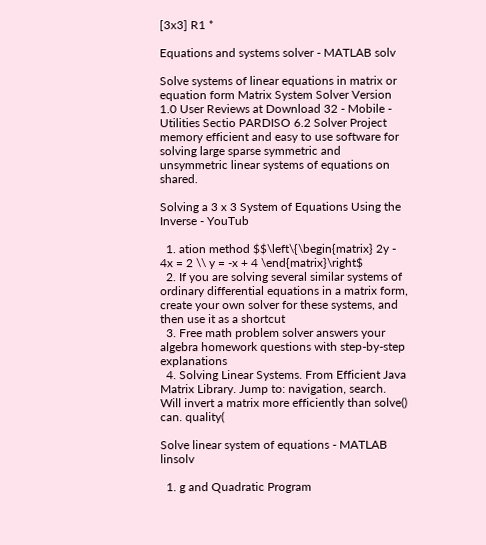[3x3] R1 *

Equations and systems solver - MATLAB solv

Solve systems of linear equations in matrix or equation form Matrix System Solver Version 1.0 User Reviews at Download 32 - Mobile - Utilities Sectio PARDISO 6.2 Solver Project memory efficient and easy to use software for solving large sparse symmetric and unsymmetric linear systems of equations on shared.

Solving a 3 x 3 System of Equations Using the Inverse - YouTub

  1. ation method $$\left\{\begin{matrix} 2y - 4x = 2 \\ y = -x + 4 \end{matrix}\right$
  2. If you are solving several similar systems of ordinary differential equations in a matrix form, create your own solver for these systems, and then use it as a shortcut
  3. Free math problem solver answers your algebra homework questions with step-by-step explanations
  4. Solving Linear Systems. From Efficient Java Matrix Library. Jump to: navigation, search. Will invert a matrix more efficiently than solve() can. quality(

Solve linear system of equations - MATLAB linsolv

  1. g and Quadratic Program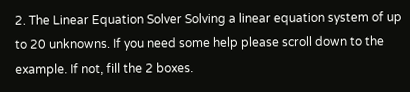2. The Linear Equation Solver Solving a linear equation system of up to 20 unknowns. If you need some help please scroll down to the example. If not, fill the 2 boxes.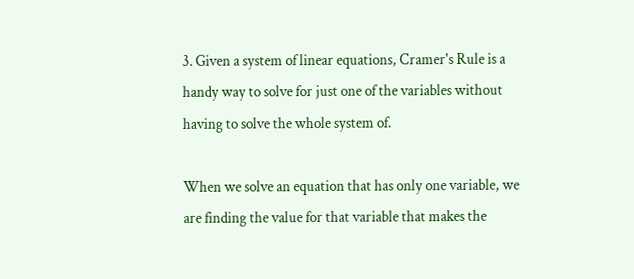3. Given a system of linear equations, Cramer's Rule is a handy way to solve for just one of the variables without having to solve the whole system of.

When we solve an equation that has only one variable, we are finding the value for that variable that makes the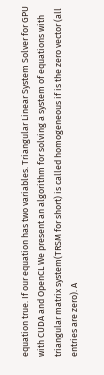equation true. If our equation has two variables. Triangular Linear System Solver for GPU with CUDA and OpenCL We present an algorithm for solving a system of equations with triangular matrix system(TRSM for short) is called homogeneous if is the zero vector (all entries are zero). A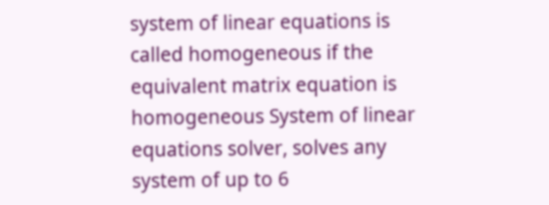system of linear equations is called homogeneous if the equivalent matrix equation is homogeneous System of linear equations solver, solves any system of up to 6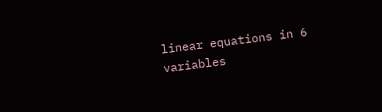linear equations in 6 variables